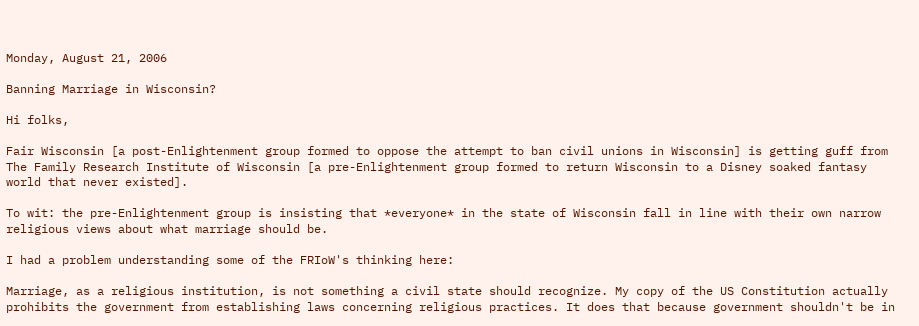Monday, August 21, 2006

Banning Marriage in Wisconsin?

Hi folks,

Fair Wisconsin [a post-Enlightenment group formed to oppose the attempt to ban civil unions in Wisconsin] is getting guff from The Family Research Institute of Wisconsin [a pre-Enlightenment group formed to return Wisconsin to a Disney soaked fantasy world that never existed].

To wit: the pre-Enlightenment group is insisting that *everyone* in the state of Wisconsin fall in line with their own narrow religious views about what marriage should be.

I had a problem understanding some of the FRIoW's thinking here:

Marriage, as a religious institution, is not something a civil state should recognize. My copy of the US Constitution actually prohibits the government from establishing laws concerning religious practices. It does that because government shouldn't be in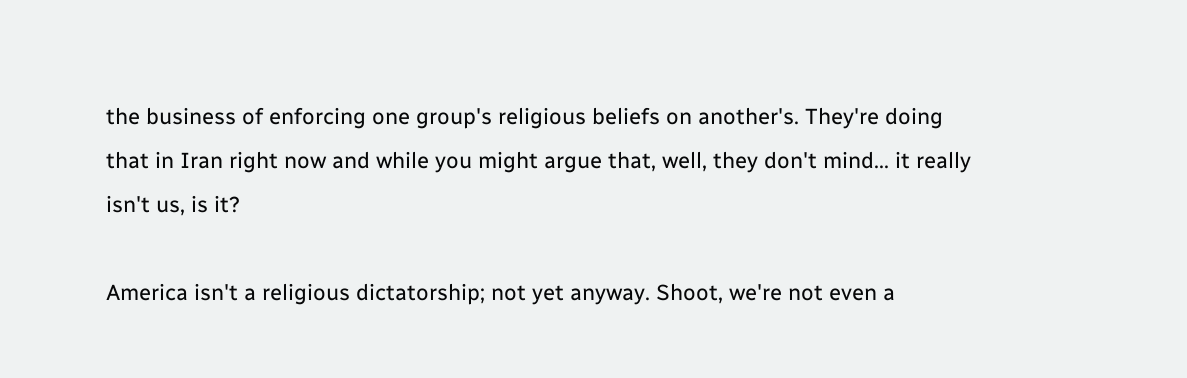the business of enforcing one group's religious beliefs on another's. They're doing that in Iran right now and while you might argue that, well, they don't mind... it really isn't us, is it?

America isn't a religious dictatorship; not yet anyway. Shoot, we're not even a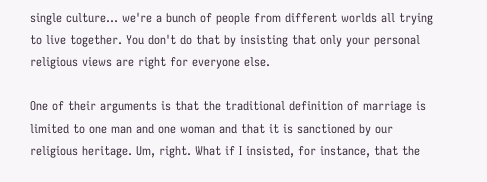single culture... we're a bunch of people from different worlds all trying to live together. You don't do that by insisting that only your personal religious views are right for everyone else.

One of their arguments is that the traditional definition of marriage is limited to one man and one woman and that it is sanctioned by our religious heritage. Um, right. What if I insisted, for instance, that the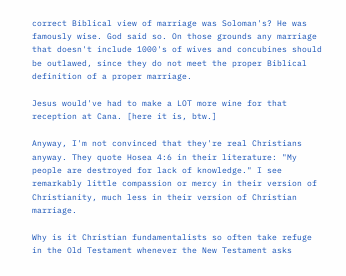correct Biblical view of marriage was Soloman's? He was famously wise. God said so. On those grounds any marriage that doesn't include 1000's of wives and concubines should be outlawed, since they do not meet the proper Biblical definition of a proper marriage.

Jesus would've had to make a LOT more wine for that reception at Cana. [here it is, btw.]

Anyway, I'm not convinced that they're real Christians anyway. They quote Hosea 4:6 in their literature: "My people are destroyed for lack of knowledge." I see remarkably little compassion or mercy in their version of Christianity, much less in their version of Christian marriage.

Why is it Christian fundamentalists so often take refuge in the Old Testament whenever the New Testament asks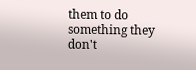them to do something they don't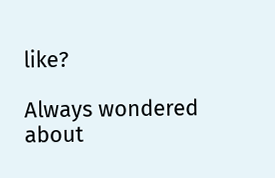like?

Always wondered about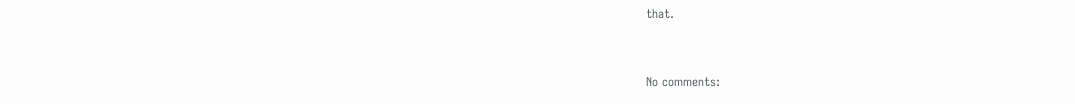that.


No comments: